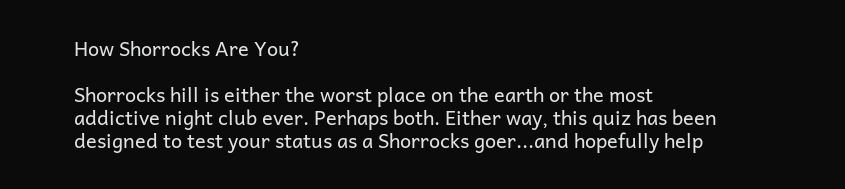How Shorrocks Are You?

Shorrocks hill is either the worst place on the earth or the most addictive night club ever. Perhaps both. Either way, this quiz has been designed to test your status as a Shorrocks goer...and hopefully help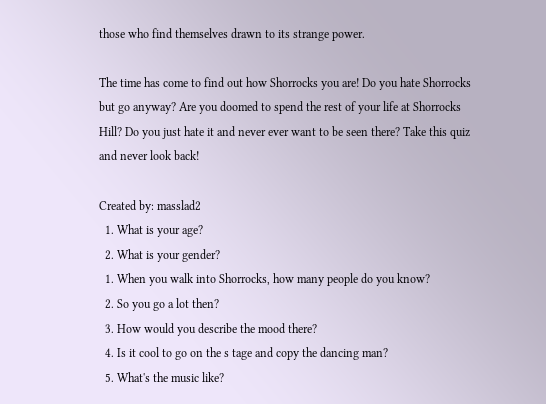those who find themselves drawn to its strange power.

The time has come to find out how Shorrocks you are! Do you hate Shorrocks but go anyway? Are you doomed to spend the rest of your life at Shorrocks Hill? Do you just hate it and never ever want to be seen there? Take this quiz and never look back!

Created by: masslad2
  1. What is your age?
  2. What is your gender?
  1. When you walk into Shorrocks, how many people do you know?
  2. So you go a lot then?
  3. How would you describe the mood there?
  4. Is it cool to go on the s tage and copy the dancing man?
  5. What's the music like?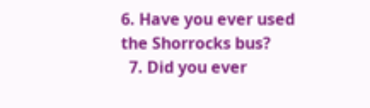6. Have you ever used the Shorrocks bus?
  7. Did you ever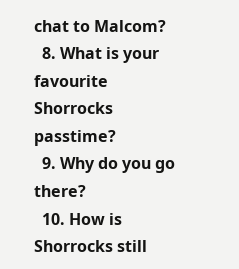chat to Malcom?
  8. What is your favourite Shorrocks passtime?
  9. Why do you go there?
  10. How is Shorrocks still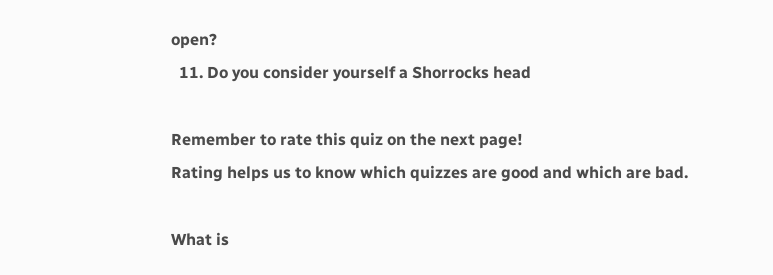open?
  11. Do you consider yourself a Shorrocks head

Remember to rate this quiz on the next page!
Rating helps us to know which quizzes are good and which are bad.

What is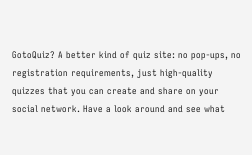GotoQuiz? A better kind of quiz site: no pop-ups, no registration requirements, just high-quality quizzes that you can create and share on your social network. Have a look around and see what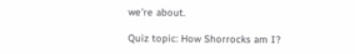we're about.

Quiz topic: How Shorrocks am I?